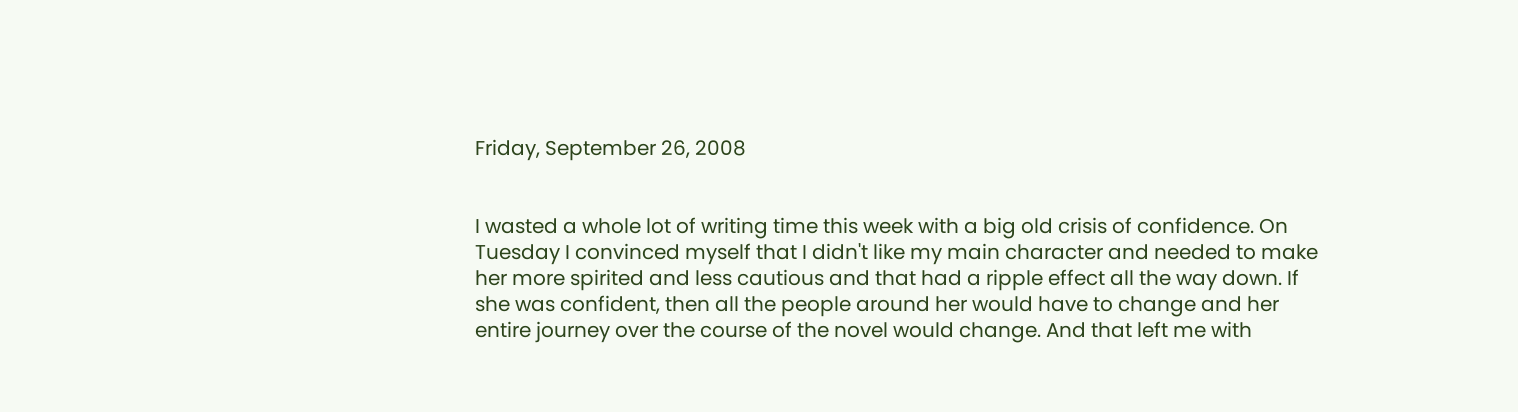Friday, September 26, 2008


I wasted a whole lot of writing time this week with a big old crisis of confidence. On Tuesday I convinced myself that I didn't like my main character and needed to make her more spirited and less cautious and that had a ripple effect all the way down. If she was confident, then all the people around her would have to change and her entire journey over the course of the novel would change. And that left me with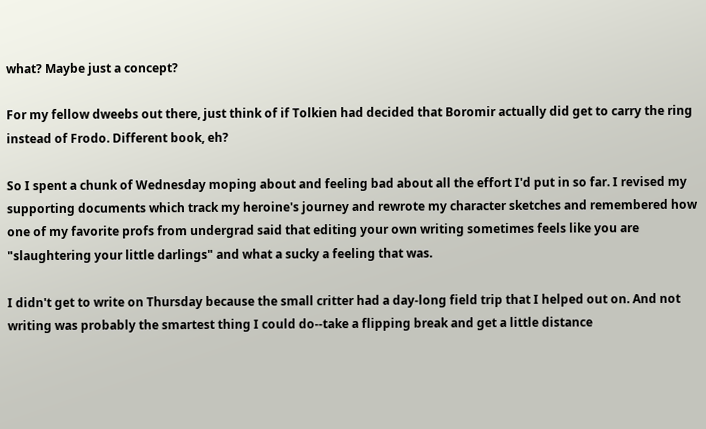what? Maybe just a concept?

For my fellow dweebs out there, just think of if Tolkien had decided that Boromir actually did get to carry the ring instead of Frodo. Different book, eh?

So I spent a chunk of Wednesday moping about and feeling bad about all the effort I'd put in so far. I revised my supporting documents which track my heroine's journey and rewrote my character sketches and remembered how one of my favorite profs from undergrad said that editing your own writing sometimes feels like you are "slaughtering your little darlings" and what a sucky a feeling that was.

I didn't get to write on Thursday because the small critter had a day-long field trip that I helped out on. And not writing was probably the smartest thing I could do--take a flipping break and get a little distance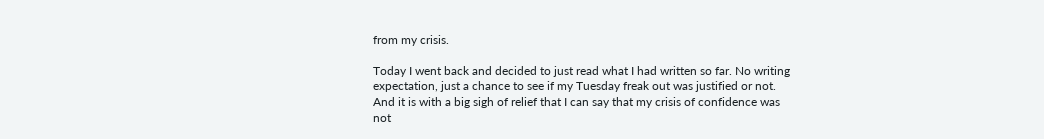from my crisis.

Today I went back and decided to just read what I had written so far. No writing expectation, just a chance to see if my Tuesday freak out was justified or not. And it is with a big sigh of relief that I can say that my crisis of confidence was not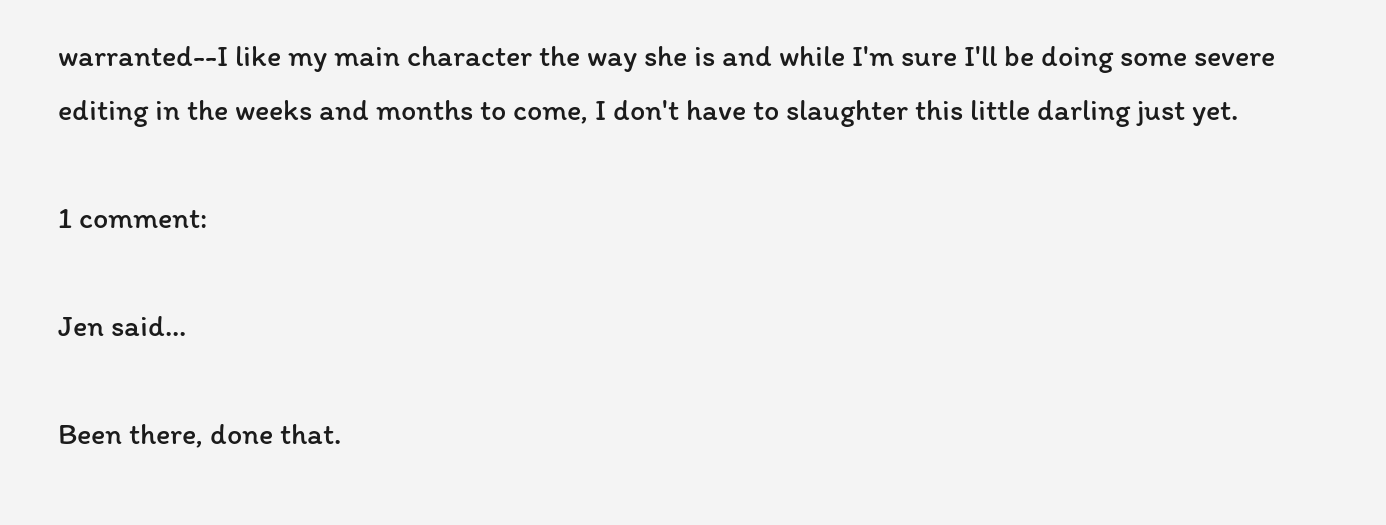warranted--I like my main character the way she is and while I'm sure I'll be doing some severe editing in the weeks and months to come, I don't have to slaughter this little darling just yet.

1 comment:

Jen said...

Been there, done that.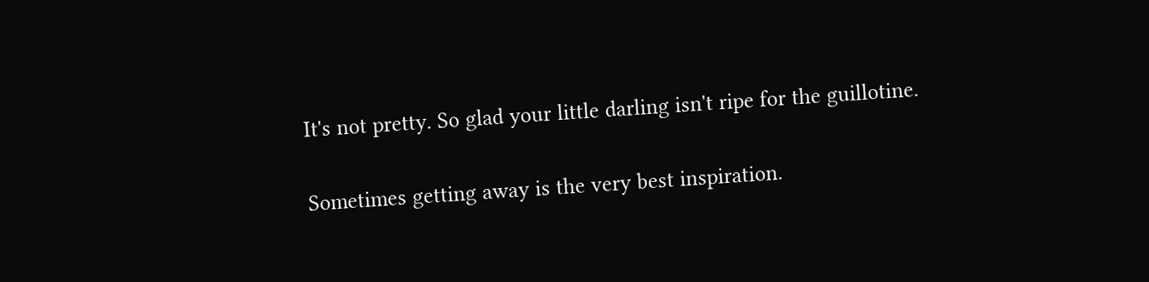It's not pretty. So glad your little darling isn't ripe for the guillotine.

Sometimes getting away is the very best inspiration.